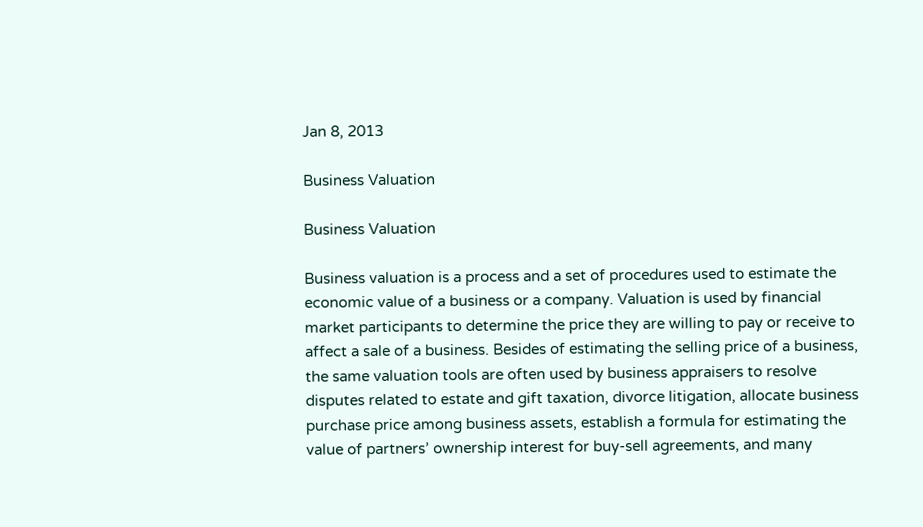Jan 8, 2013

Business Valuation

Business Valuation

Business valuation is a process and a set of procedures used to estimate the economic value of a business or a company. Valuation is used by financial market participants to determine the price they are willing to pay or receive to affect a sale of a business. Besides of estimating the selling price of a business, the same valuation tools are often used by business appraisers to resolve disputes related to estate and gift taxation, divorce litigation, allocate business purchase price among business assets, establish a formula for estimating the value of partners’ ownership interest for buy-sell agreements, and many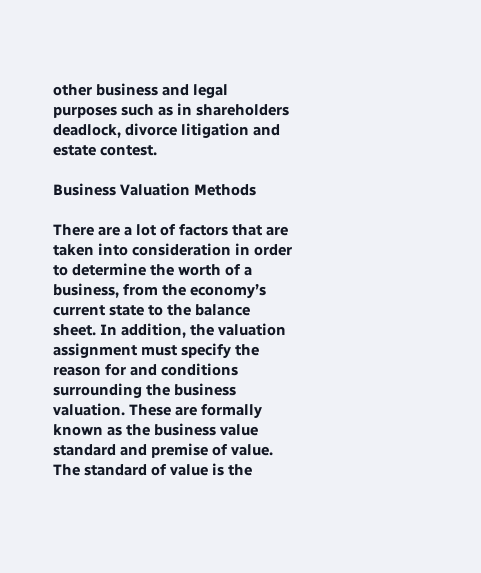other business and legal purposes such as in shareholders deadlock, divorce litigation and estate contest.

Business Valuation Methods

There are a lot of factors that are taken into consideration in order to determine the worth of a business, from the economy’s current state to the balance sheet. In addition, the valuation assignment must specify the reason for and conditions surrounding the business valuation. These are formally known as the business value standard and premise of value. The standard of value is the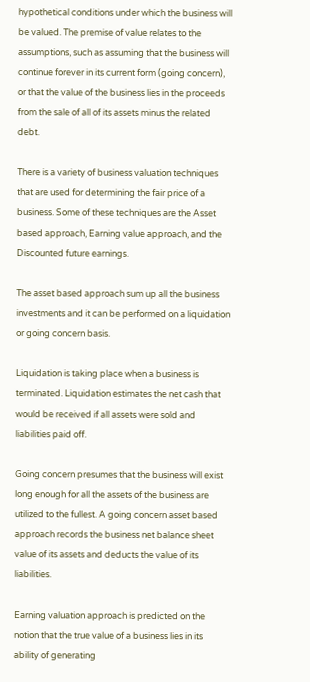hypothetical conditions under which the business will be valued. The premise of value relates to the assumptions, such as assuming that the business will continue forever in its current form (going concern), or that the value of the business lies in the proceeds from the sale of all of its assets minus the related debt.

There is a variety of business valuation techniques that are used for determining the fair price of a business. Some of these techniques are the Asset based approach, Earning value approach, and the Discounted future earnings.

The asset based approach sum up all the business investments and it can be performed on a liquidation or going concern basis.

Liquidation is taking place when a business is terminated. Liquidation estimates the net cash that would be received if all assets were sold and liabilities paid off.

Going concern presumes that the business will exist long enough for all the assets of the business are utilized to the fullest. A going concern asset based approach records the business net balance sheet value of its assets and deducts the value of its liabilities.

Earning valuation approach is predicted on the notion that the true value of a business lies in its ability of generating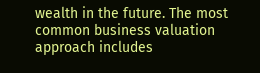wealth in the future. The most common business valuation approach includes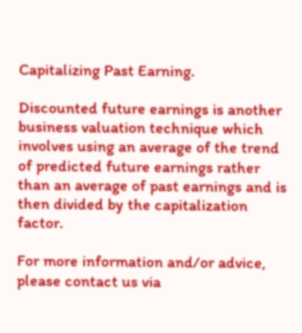Capitalizing Past Earning.

Discounted future earnings is another business valuation technique which involves using an average of the trend of predicted future earnings rather than an average of past earnings and is then divided by the capitalization factor.

For more information and/or advice, please contact us via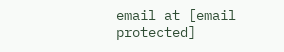email at [email protected]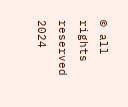© all rights reserved 2024